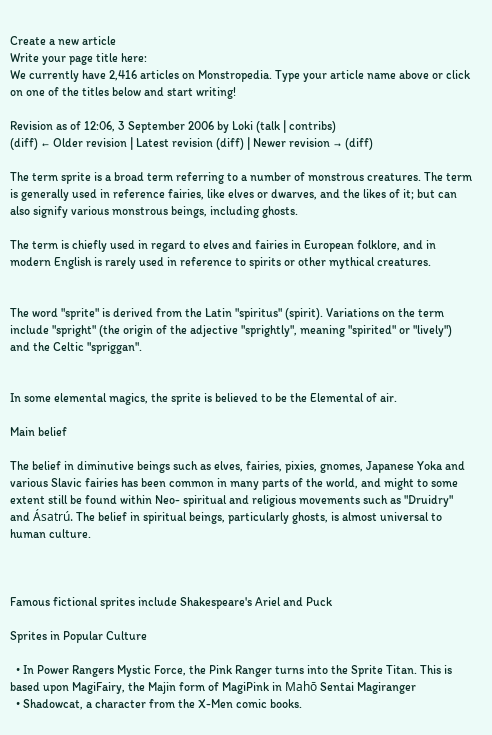Create a new article
Write your page title here:
We currently have 2,416 articles on Monstropedia. Type your article name above or click on one of the titles below and start writing!

Revision as of 12:06, 3 September 2006 by Loki (talk | contribs)
(diff) ← Older revision | Latest revision (diff) | Newer revision → (diff)

The term sprite is a broad term referring to a number of monstrous creatures. The term is generally used in reference fairies, like elves or dwarves, and the likes of it; but can also signify various monstrous beings, including ghosts.

The term is chiefly used in regard to elves and fairies in European folklore, and in modern English is rarely used in reference to spirits or other mythical creatures.


The word "sprite" is derived from the Latin "spiritus" (spirit). Variations on the term include "spright" (the origin of the adjective "sprightly", meaning "spirited" or "lively") and the Celtic "spriggan".


In some elemental magics, the sprite is believed to be the Elemental of air.

Main belief

The belief in diminutive beings such as elves, fairies, pixies, gnomes, Japanese Yoka and various Slavic fairies has been common in many parts of the world, and might to some extent still be found within Neo- spiritual and religious movements such as "Druidry" and Ásatrú. The belief in spiritual beings, particularly ghosts, is almost universal to human culture.



Famous fictional sprites include Shakespeare's Ariel and Puck

Sprites in Popular Culture

  • In Power Rangers Mystic Force, the Pink Ranger turns into the Sprite Titan. This is based upon MagiFairy, the Majin form of MagiPink in Mahō Sentai Magiranger
  • Shadowcat, a character from the X-Men comic books.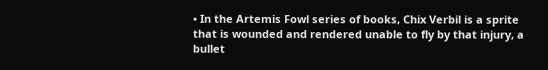• In the Artemis Fowl series of books, Chix Verbil is a sprite that is wounded and rendered unable to fly by that injury, a bullet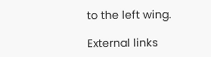to the left wing.

External links